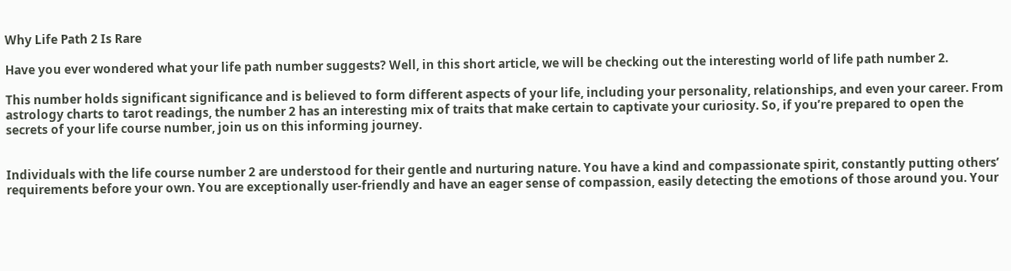Why Life Path 2 Is Rare

Have you ever wondered what your life path number suggests? Well, in this short article, we will be checking out the interesting world of life path number 2.

This number holds significant significance and is believed to form different aspects of your life, including your personality, relationships, and even your career. From astrology charts to tarot readings, the number 2 has an interesting mix of traits that make certain to captivate your curiosity. So, if you’re prepared to open the secrets of your life course number, join us on this informing journey.


Individuals with the life course number 2 are understood for their gentle and nurturing nature. You have a kind and compassionate spirit, constantly putting others’ requirements before your own. You are exceptionally user-friendly and have an eager sense of compassion, easily detecting the emotions of those around you. Your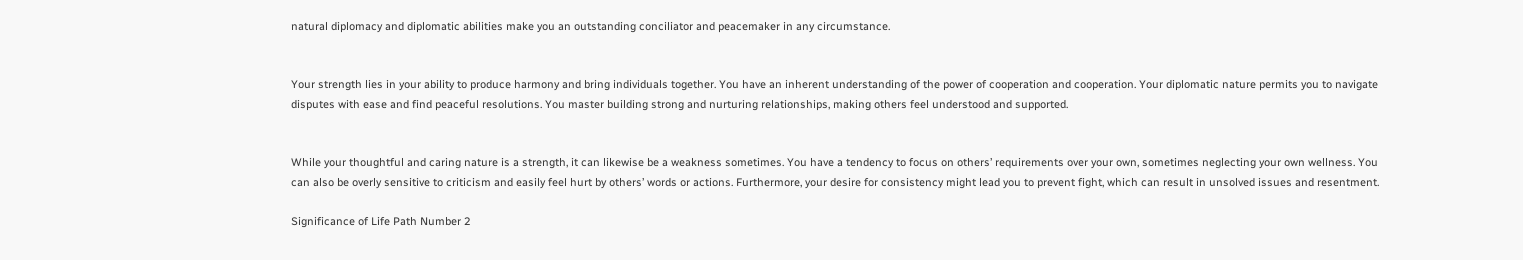natural diplomacy and diplomatic abilities make you an outstanding conciliator and peacemaker in any circumstance.


Your strength lies in your ability to produce harmony and bring individuals together. You have an inherent understanding of the power of cooperation and cooperation. Your diplomatic nature permits you to navigate disputes with ease and find peaceful resolutions. You master building strong and nurturing relationships, making others feel understood and supported.


While your thoughtful and caring nature is a strength, it can likewise be a weakness sometimes. You have a tendency to focus on others’ requirements over your own, sometimes neglecting your own wellness. You can also be overly sensitive to criticism and easily feel hurt by others’ words or actions. Furthermore, your desire for consistency might lead you to prevent fight, which can result in unsolved issues and resentment.

Significance of Life Path Number 2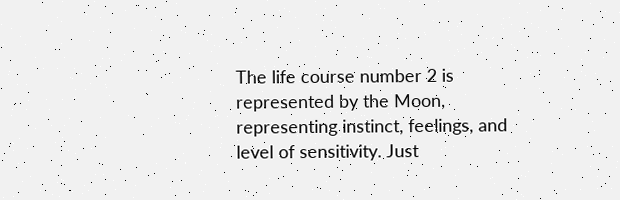The life course number 2 is represented by the Moon, representing instinct, feelings, and level of sensitivity. Just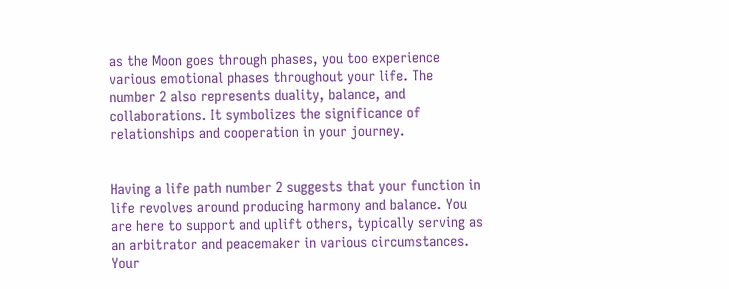as the Moon goes through phases, you too experience various emotional phases throughout your life. The number 2 also represents duality, balance, and collaborations. It symbolizes the significance of relationships and cooperation in your journey.


Having a life path number 2 suggests that your function in life revolves around producing harmony and balance. You are here to support and uplift others, typically serving as an arbitrator and peacemaker in various circumstances. Your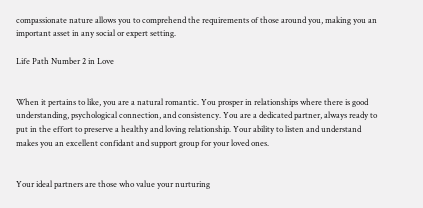compassionate nature allows you to comprehend the requirements of those around you, making you an important asset in any social or expert setting.

Life Path Number 2 in Love


When it pertains to like, you are a natural romantic. You prosper in relationships where there is good understanding, psychological connection, and consistency. You are a dedicated partner, always ready to put in the effort to preserve a healthy and loving relationship. Your ability to listen and understand makes you an excellent confidant and support group for your loved ones.


Your ideal partners are those who value your nurturing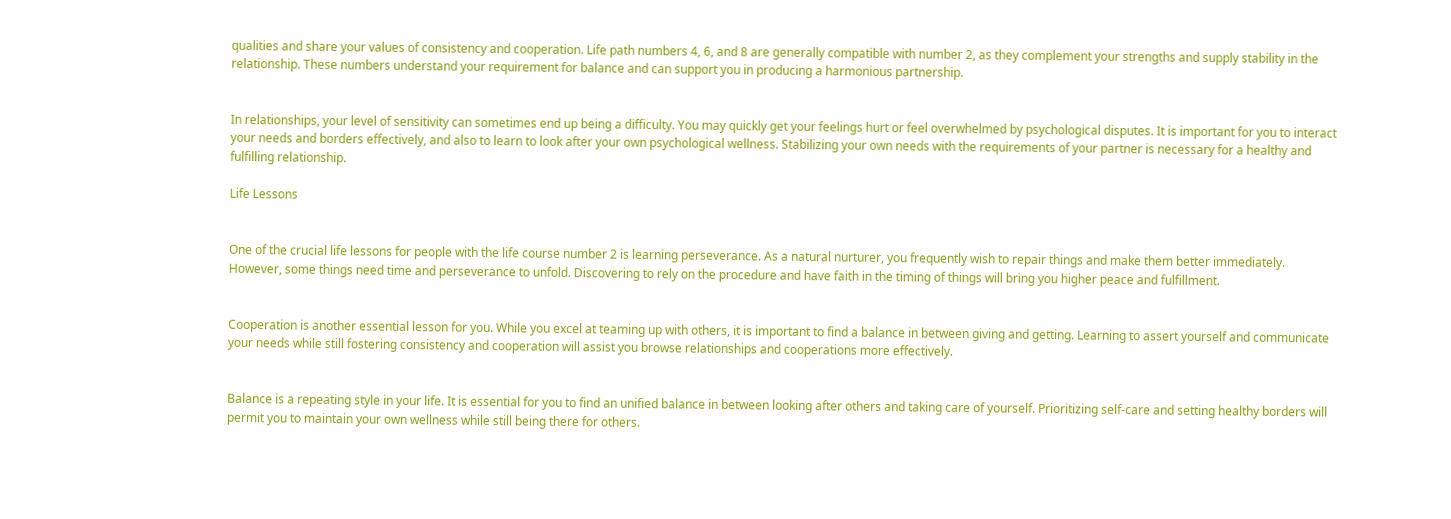qualities and share your values of consistency and cooperation. Life path numbers 4, 6, and 8 are generally compatible with number 2, as they complement your strengths and supply stability in the relationship. These numbers understand your requirement for balance and can support you in producing a harmonious partnership.


In relationships, your level of sensitivity can sometimes end up being a difficulty. You may quickly get your feelings hurt or feel overwhelmed by psychological disputes. It is important for you to interact your needs and borders effectively, and also to learn to look after your own psychological wellness. Stabilizing your own needs with the requirements of your partner is necessary for a healthy and fulfilling relationship.

Life Lessons


One of the crucial life lessons for people with the life course number 2 is learning perseverance. As a natural nurturer, you frequently wish to repair things and make them better immediately. However, some things need time and perseverance to unfold. Discovering to rely on the procedure and have faith in the timing of things will bring you higher peace and fulfillment.


Cooperation is another essential lesson for you. While you excel at teaming up with others, it is important to find a balance in between giving and getting. Learning to assert yourself and communicate your needs while still fostering consistency and cooperation will assist you browse relationships and cooperations more effectively.


Balance is a repeating style in your life. It is essential for you to find an unified balance in between looking after others and taking care of yourself. Prioritizing self-care and setting healthy borders will permit you to maintain your own wellness while still being there for others.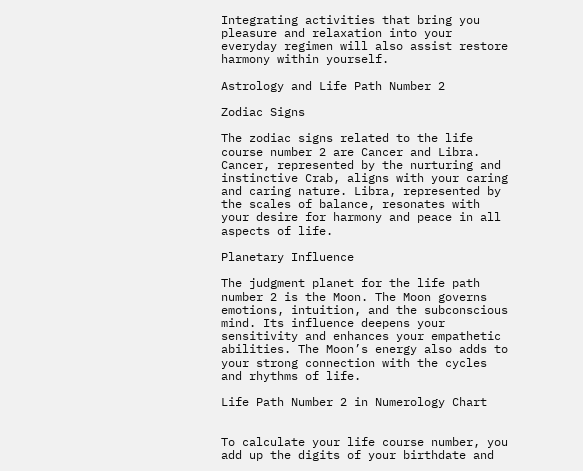Integrating activities that bring you pleasure and relaxation into your everyday regimen will also assist restore harmony within yourself.

Astrology and Life Path Number 2

Zodiac Signs

The zodiac signs related to the life course number 2 are Cancer and Libra. Cancer, represented by the nurturing and instinctive Crab, aligns with your caring and caring nature. Libra, represented by the scales of balance, resonates with your desire for harmony and peace in all aspects of life.

Planetary Influence

The judgment planet for the life path number 2 is the Moon. The Moon governs emotions, intuition, and the subconscious mind. Its influence deepens your sensitivity and enhances your empathetic abilities. The Moon’s energy also adds to your strong connection with the cycles and rhythms of life.

Life Path Number 2 in Numerology Chart


To calculate your life course number, you add up the digits of your birthdate and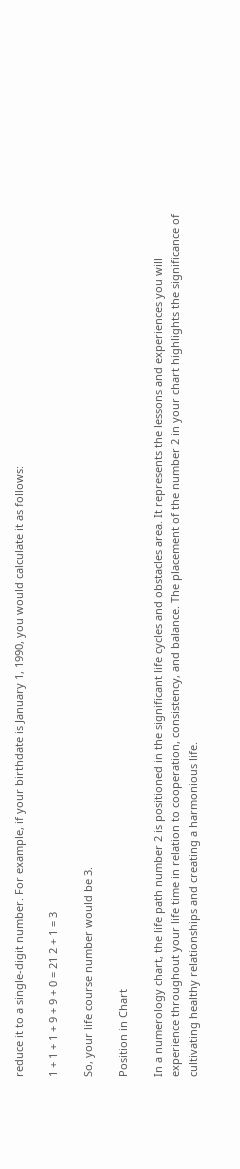reduce it to a single-digit number. For example, if your birthdate is January 1, 1990, you would calculate it as follows:

1 + 1 + 1 + 9 + 9 + 0 = 21 2 + 1 = 3

So, your life course number would be 3.

Position in Chart

In a numerology chart, the life path number 2 is positioned in the significant life cycles and obstacles area. It represents the lessons and experiences you will experience throughout your life time in relation to cooperation, consistency, and balance. The placement of the number 2 in your chart highlights the significance of cultivating healthy relationships and creating a harmonious life.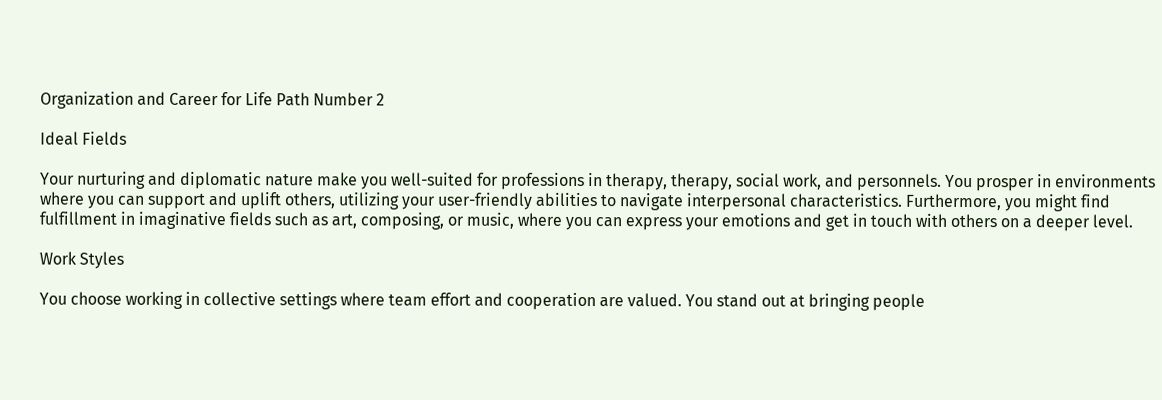Organization and Career for Life Path Number 2

Ideal Fields

Your nurturing and diplomatic nature make you well-suited for professions in therapy, therapy, social work, and personnels. You prosper in environments where you can support and uplift others, utilizing your user-friendly abilities to navigate interpersonal characteristics. Furthermore, you might find fulfillment in imaginative fields such as art, composing, or music, where you can express your emotions and get in touch with others on a deeper level.

Work Styles

You choose working in collective settings where team effort and cooperation are valued. You stand out at bringing people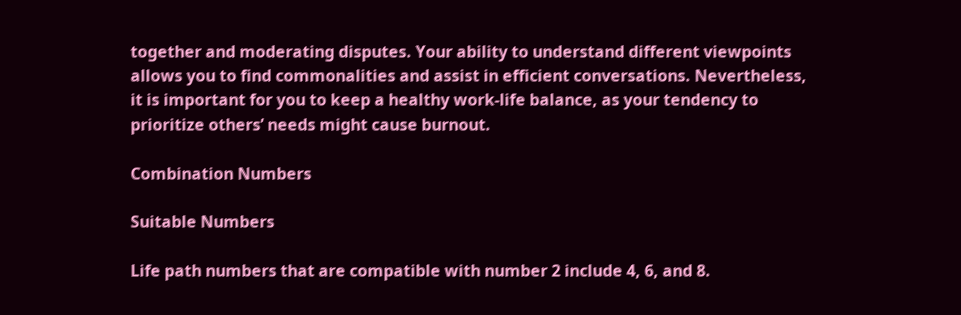together and moderating disputes. Your ability to understand different viewpoints allows you to find commonalities and assist in efficient conversations. Nevertheless, it is important for you to keep a healthy work-life balance, as your tendency to prioritize others’ needs might cause burnout.

Combination Numbers

Suitable Numbers

Life path numbers that are compatible with number 2 include 4, 6, and 8.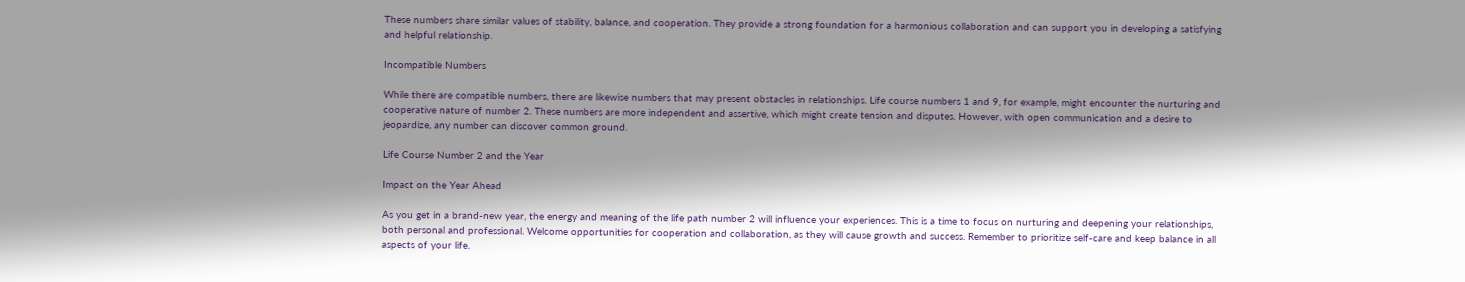These numbers share similar values of stability, balance, and cooperation. They provide a strong foundation for a harmonious collaboration and can support you in developing a satisfying and helpful relationship.

Incompatible Numbers

While there are compatible numbers, there are likewise numbers that may present obstacles in relationships. Life course numbers 1 and 9, for example, might encounter the nurturing and cooperative nature of number 2. These numbers are more independent and assertive, which might create tension and disputes. However, with open communication and a desire to jeopardize, any number can discover common ground.

Life Course Number 2 and the Year

Impact on the Year Ahead

As you get in a brand-new year, the energy and meaning of the life path number 2 will influence your experiences. This is a time to focus on nurturing and deepening your relationships, both personal and professional. Welcome opportunities for cooperation and collaboration, as they will cause growth and success. Remember to prioritize self-care and keep balance in all aspects of your life.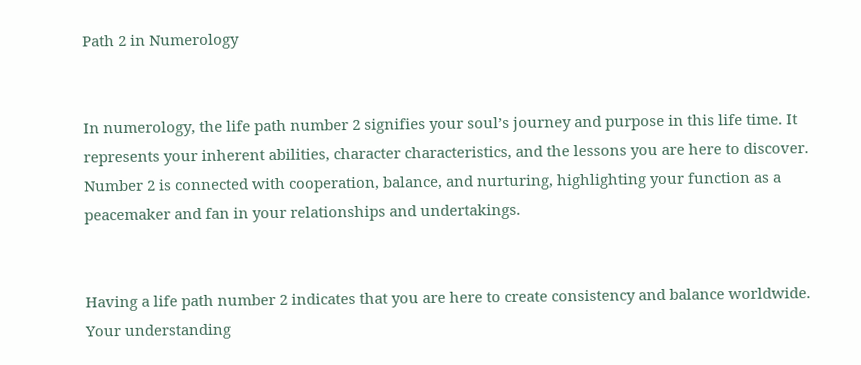Path 2 in Numerology


In numerology, the life path number 2 signifies your soul’s journey and purpose in this life time. It represents your inherent abilities, character characteristics, and the lessons you are here to discover. Number 2 is connected with cooperation, balance, and nurturing, highlighting your function as a peacemaker and fan in your relationships and undertakings.


Having a life path number 2 indicates that you are here to create consistency and balance worldwide. Your understanding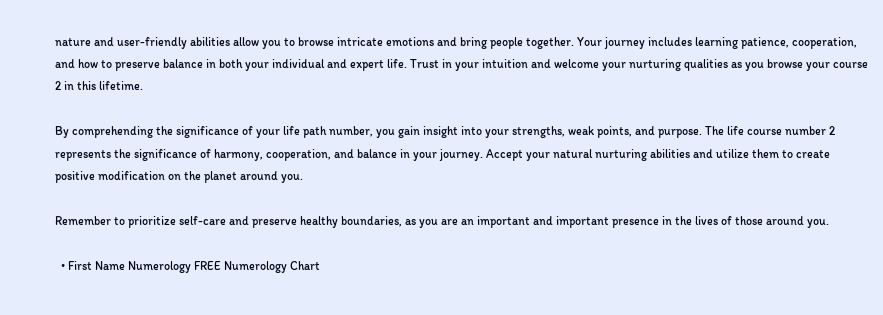nature and user-friendly abilities allow you to browse intricate emotions and bring people together. Your journey includes learning patience, cooperation, and how to preserve balance in both your individual and expert life. Trust in your intuition and welcome your nurturing qualities as you browse your course 2 in this lifetime.

By comprehending the significance of your life path number, you gain insight into your strengths, weak points, and purpose. The life course number 2 represents the significance of harmony, cooperation, and balance in your journey. Accept your natural nurturing abilities and utilize them to create positive modification on the planet around you.

Remember to prioritize self-care and preserve healthy boundaries, as you are an important and important presence in the lives of those around you.

  • First Name Numerology FREE Numerology Chart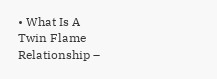• What Is A Twin Flame Relationship –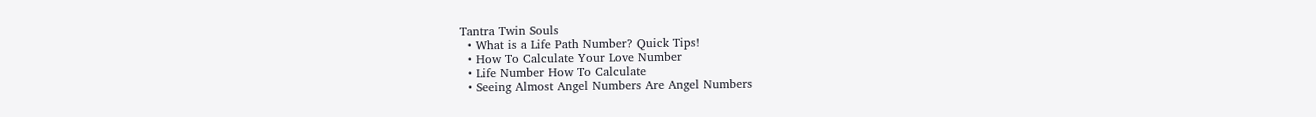Tantra Twin Souls
  • What is a Life Path Number? Quick Tips!
  • How To Calculate Your Love Number
  • Life Number How To Calculate
  • Seeing Almost Angel Numbers Are Angel Numbers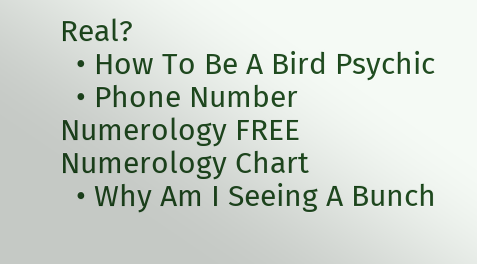Real?
  • How To Be A Bird Psychic
  • Phone Number Numerology FREE Numerology Chart
  • Why Am I Seeing A Bunch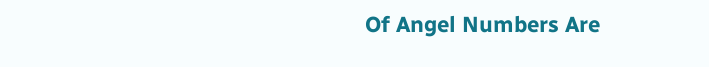Of Angel Numbers Are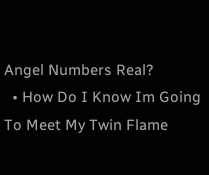Angel Numbers Real?
  • How Do I Know Im Going To Meet My Twin Flame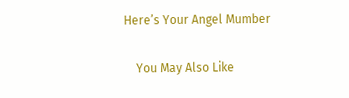Here’s Your Angel Mumber

    You May Also Like